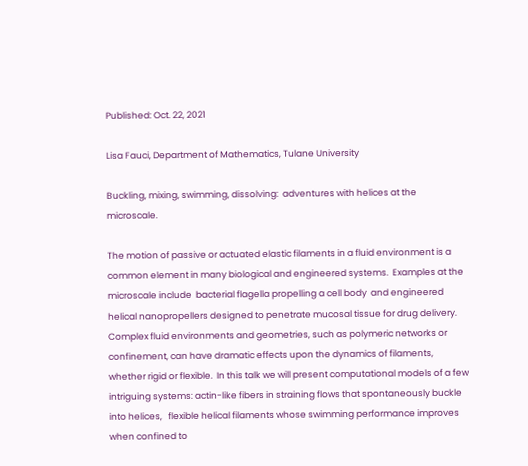Published: Oct. 22, 2021

Lisa Fauci, Department of Mathematics, Tulane University

Buckling, mixing, swimming, dissolving:  adventures with helices at the microscale.

The motion of passive or actuated elastic filaments in a fluid environment is a common element in many biological and engineered systems.  Examples at the microscale include  bacterial flagella propelling a cell body  and engineered helical nanopropellers designed to penetrate mucosal tissue for drug delivery.   Complex fluid environments and geometries, such as polymeric networks or confinement, can have dramatic effects upon the dynamics of filaments, whether rigid or flexible.  In this talk we will present computational models of a few intriguing systems: actin-like fibers in straining flows that spontaneously buckle into helices,   flexible helical filaments whose swimming performance improves when confined to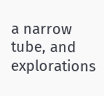a narrow tube, and explorations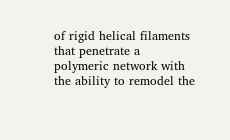of rigid helical filaments that penetrate a polymeric network with the ability to remodel the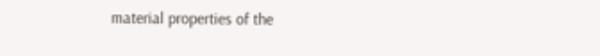material properties of the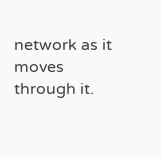network as it moves through it.